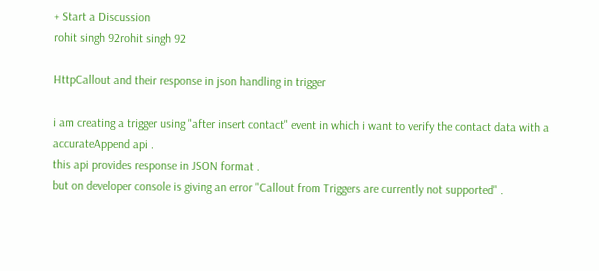+ Start a Discussion
rohit singh 92rohit singh 92

HttpCallout and their response in json handling in trigger

i am creating a trigger using "after insert contact" event in which i want to verify the contact data with a accurateAppend api .
this api provides response in JSON format .
but on developer console is giving an error "Callout from Triggers are currently not supported" .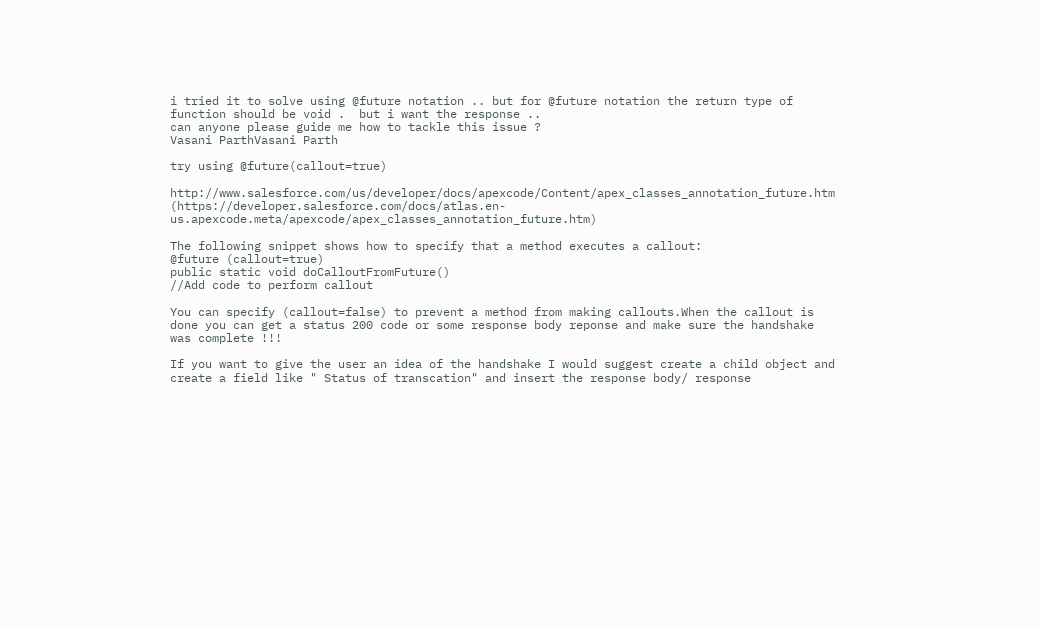i tried it to solve using @future notation .. but for @future notation the return type of function should be void .  but i want the response ..
can anyone please guide me how to tackle this issue ?
Vasani ParthVasani Parth

try using @future(callout=true)

http://www.salesforce.com/us/developer/docs/apexcode/Content/apex_classes_annotation_future.htm (https://developer.salesforce.com/docs/atlas.en-us.apexcode.meta/apexcode/apex_classes_annotation_future.htm)

The following snippet shows how to specify that a method executes a callout:
@future (callout=true)
public static void doCalloutFromFuture()
//Add code to perform callout

You can specify (callout=false) to prevent a method from making callouts.When the callout is done you can get a status 200 code or some response body reponse and make sure the handshake was complete !!!

If you want to give the user an idea of the handshake I would suggest create a child object and create a field like " Status of transcation" and insert the response body/ response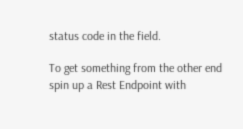status code in the field.

To get something from the other end spin up a Rest Endpoint with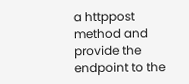a httppost method and provide the endpoint to the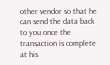other vendor so that he can send the data back to you once the transaction is complete at his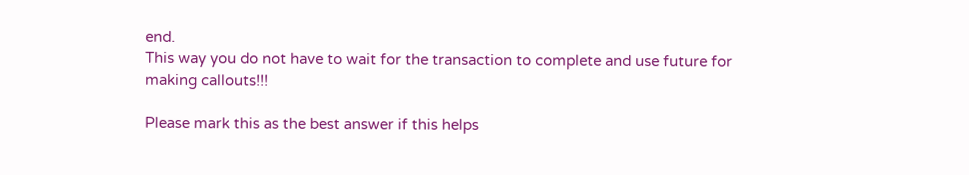end.
This way you do not have to wait for the transaction to complete and use future for making callouts!!!

Please mark this as the best answer if this helps